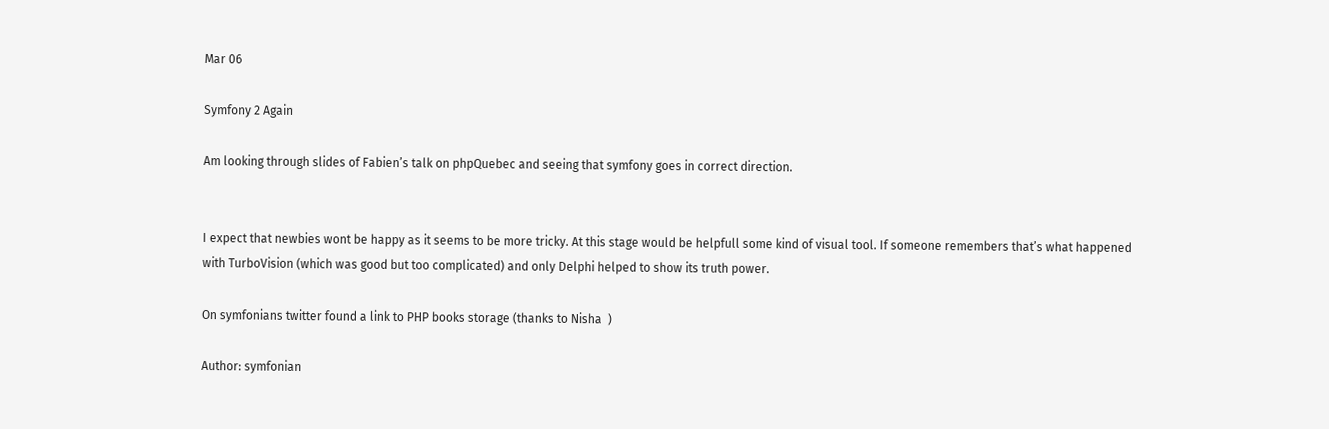Mar 06

Symfony 2 Again

Am looking through slides of Fabien’s talk on phpQuebec and seeing that symfony goes in correct direction.


I expect that newbies wont be happy as it seems to be more tricky. At this stage would be helpfull some kind of visual tool. If someone remembers that’s what happened with TurboVision (which was good but too complicated) and only Delphi helped to show its truth power.

On symfonians twitter found a link to PHP books storage (thanks to Nisha  )

Author: symfonian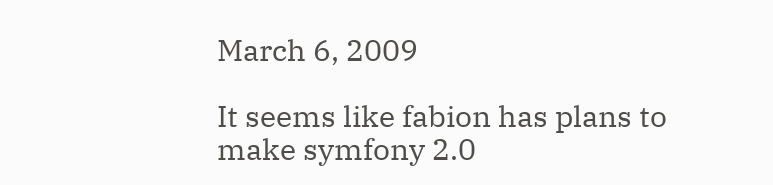March 6, 2009

It seems like fabion has plans to make symfony 2.0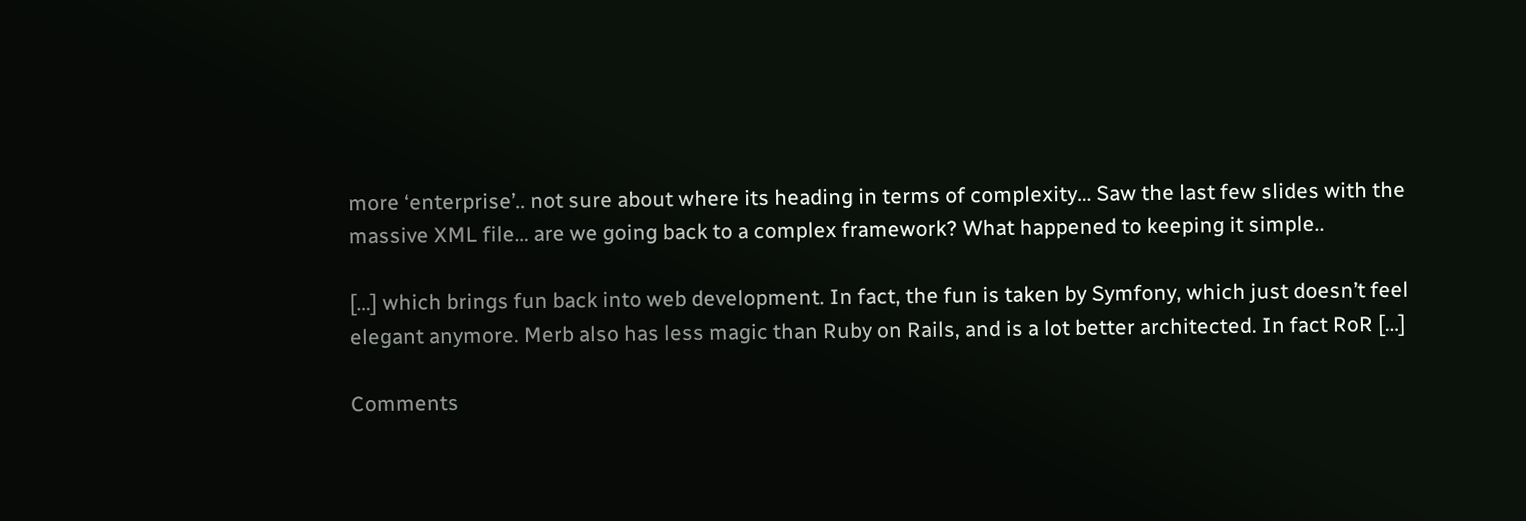more ‘enterprise’.. not sure about where its heading in terms of complexity… Saw the last few slides with the massive XML file… are we going back to a complex framework? What happened to keeping it simple..

[…] which brings fun back into web development. In fact, the fun is taken by Symfony, which just doesn’t feel elegant anymore. Merb also has less magic than Ruby on Rails, and is a lot better architected. In fact RoR […]

Comments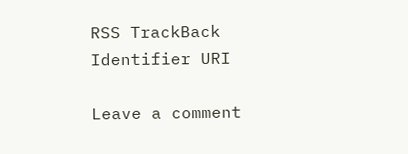RSS TrackBack Identifier URI

Leave a comment